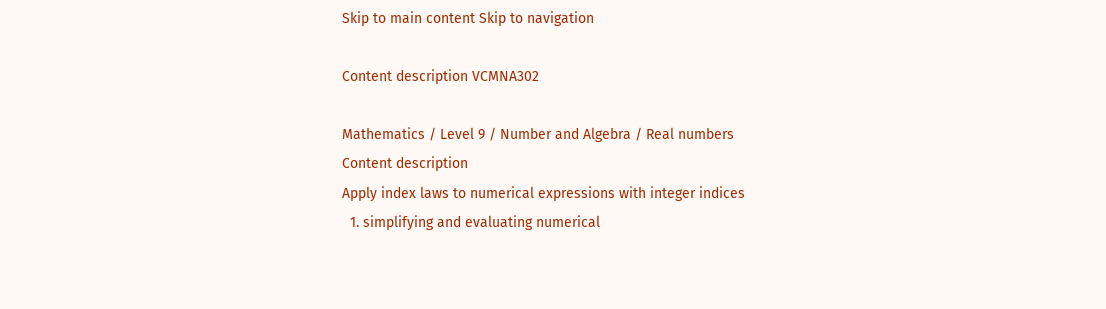Skip to main content Skip to navigation

Content description VCMNA302

Mathematics / Level 9 / Number and Algebra / Real numbers
Content description
Apply index laws to numerical expressions with integer indices
  1. simplifying and evaluating numerical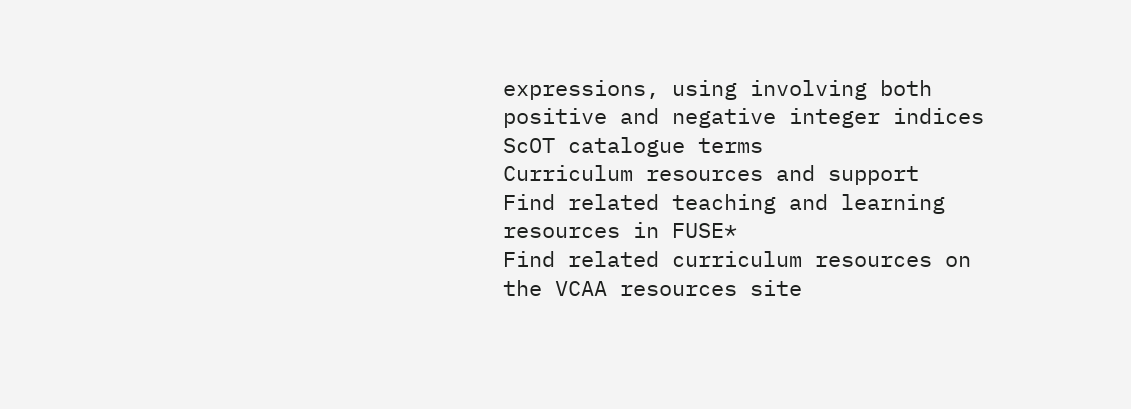expressions, using involving both positive and negative integer indices
ScOT catalogue terms
Curriculum resources and support
Find related teaching and learning resources in FUSE*
Find related curriculum resources on the VCAA resources site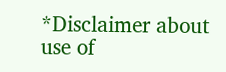*Disclaimer about use of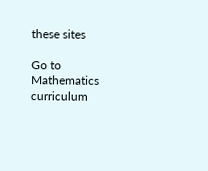these sites

Go to Mathematics curriculum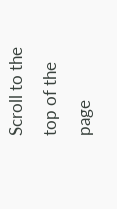Scroll to the top of the page